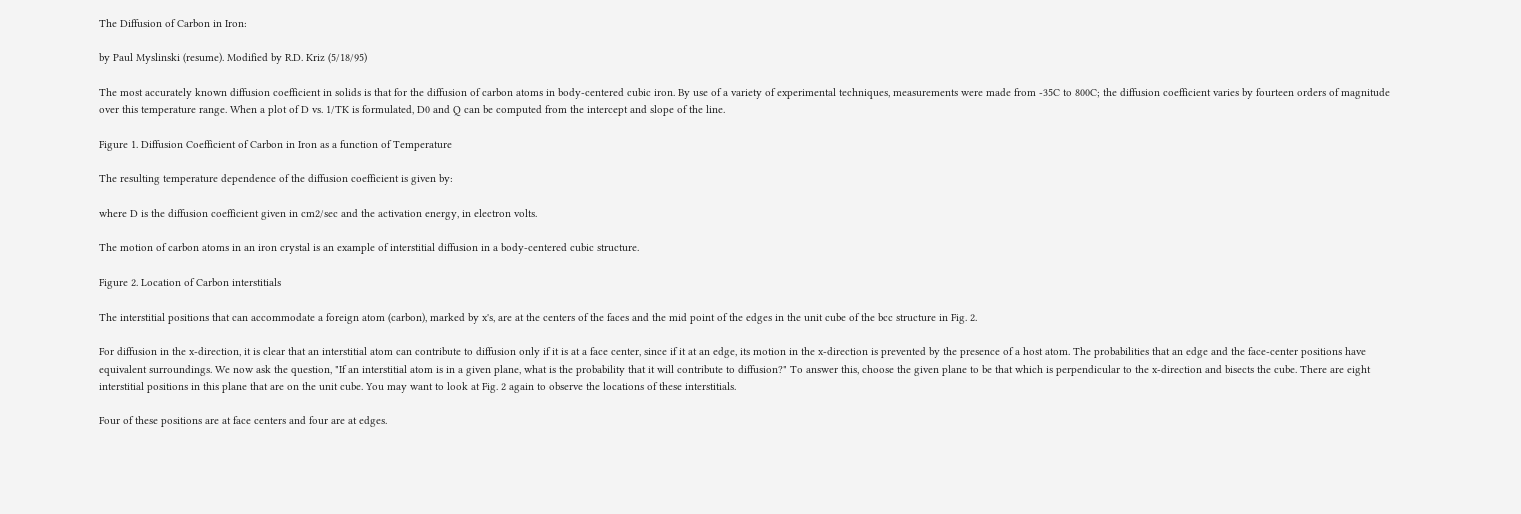The Diffusion of Carbon in Iron:

by Paul Myslinski (resume). Modified by R.D. Kriz (5/18/95)

The most accurately known diffusion coefficient in solids is that for the diffusion of carbon atoms in body-centered cubic iron. By use of a variety of experimental techniques, measurements were made from -35C to 800C; the diffusion coefficient varies by fourteen orders of magnitude over this temperature range. When a plot of D vs. 1/TK is formulated, D0 and Q can be computed from the intercept and slope of the line.

Figure 1. Diffusion Coefficient of Carbon in Iron as a function of Temperature

The resulting temperature dependence of the diffusion coefficient is given by:

where D is the diffusion coefficient given in cm2/sec and the activation energy, in electron volts.

The motion of carbon atoms in an iron crystal is an example of interstitial diffusion in a body-centered cubic structure.

Figure 2. Location of Carbon interstitials

The interstitial positions that can accommodate a foreign atom (carbon), marked by x's, are at the centers of the faces and the mid point of the edges in the unit cube of the bcc structure in Fig. 2.

For diffusion in the x-direction, it is clear that an interstitial atom can contribute to diffusion only if it is at a face center, since if it at an edge, its motion in the x-direction is prevented by the presence of a host atom. The probabilities that an edge and the face-center positions have equivalent surroundings. We now ask the question, "If an interstitial atom is in a given plane, what is the probability that it will contribute to diffusion?" To answer this, choose the given plane to be that which is perpendicular to the x-direction and bisects the cube. There are eight interstitial positions in this plane that are on the unit cube. You may want to look at Fig. 2 again to observe the locations of these interstitials.

Four of these positions are at face centers and four are at edges.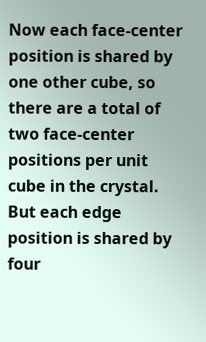Now each face-center position is shared by one other cube, so there are a total of two face-center positions per unit cube in the crystal. But each edge position is shared by four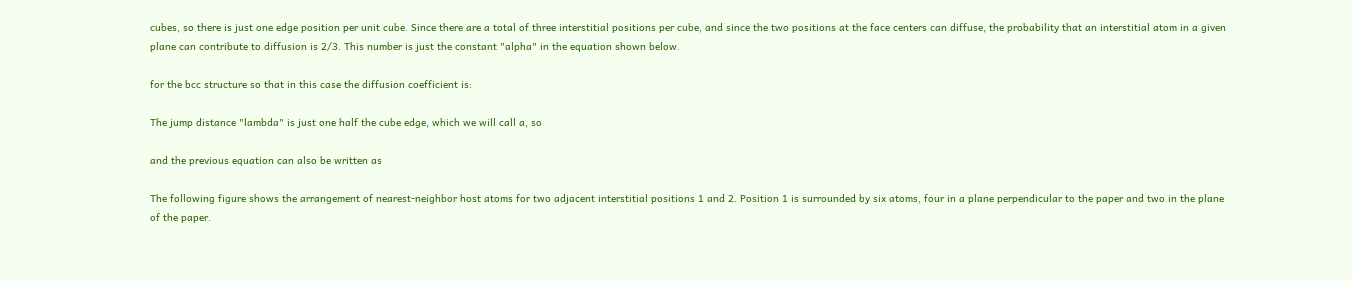cubes, so there is just one edge position per unit cube. Since there are a total of three interstitial positions per cube, and since the two positions at the face centers can diffuse, the probability that an interstitial atom in a given plane can contribute to diffusion is 2/3. This number is just the constant "alpha" in the equation shown below.

for the bcc structure so that in this case the diffusion coefficient is:

The jump distance "lambda" is just one half the cube edge, which we will call a, so

and the previous equation can also be written as

The following figure shows the arrangement of nearest-neighbor host atoms for two adjacent interstitial positions 1 and 2. Position 1 is surrounded by six atoms, four in a plane perpendicular to the paper and two in the plane of the paper.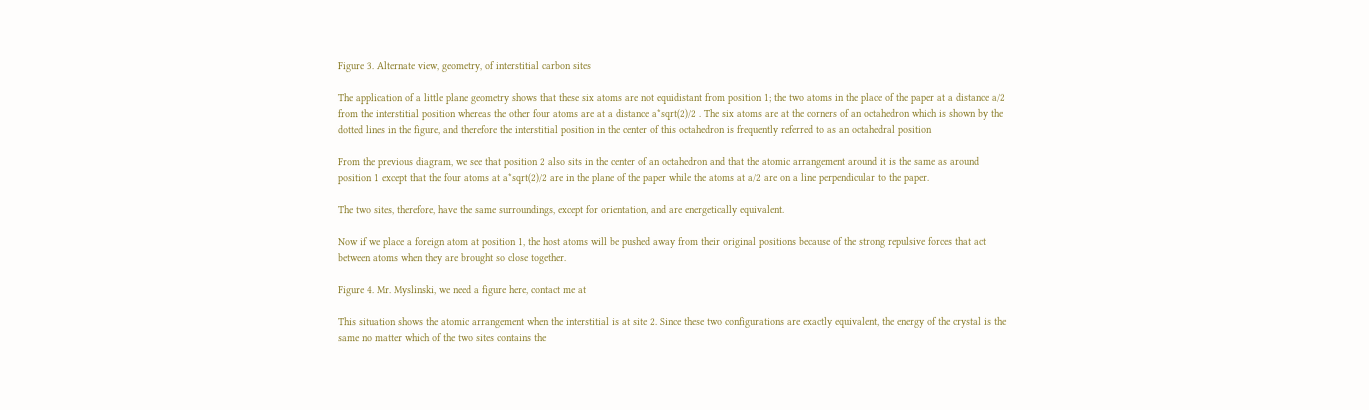Figure 3. Alternate view, geometry, of interstitial carbon sites

The application of a little plane geometry shows that these six atoms are not equidistant from position 1; the two atoms in the place of the paper at a distance a/2 from the interstitial position whereas the other four atoms are at a distance a*sqrt(2)/2 . The six atoms are at the corners of an octahedron which is shown by the dotted lines in the figure, and therefore the interstitial position in the center of this octahedron is frequently referred to as an octahedral position

From the previous diagram, we see that position 2 also sits in the center of an octahedron and that the atomic arrangement around it is the same as around position 1 except that the four atoms at a*sqrt(2)/2 are in the plane of the paper while the atoms at a/2 are on a line perpendicular to the paper.

The two sites, therefore, have the same surroundings, except for orientation, and are energetically equivalent.

Now if we place a foreign atom at position 1, the host atoms will be pushed away from their original positions because of the strong repulsive forces that act between atoms when they are brought so close together.

Figure 4. Mr. Myslinski, we need a figure here, contact me at

This situation shows the atomic arrangement when the interstitial is at site 2. Since these two configurations are exactly equivalent, the energy of the crystal is the same no matter which of the two sites contains the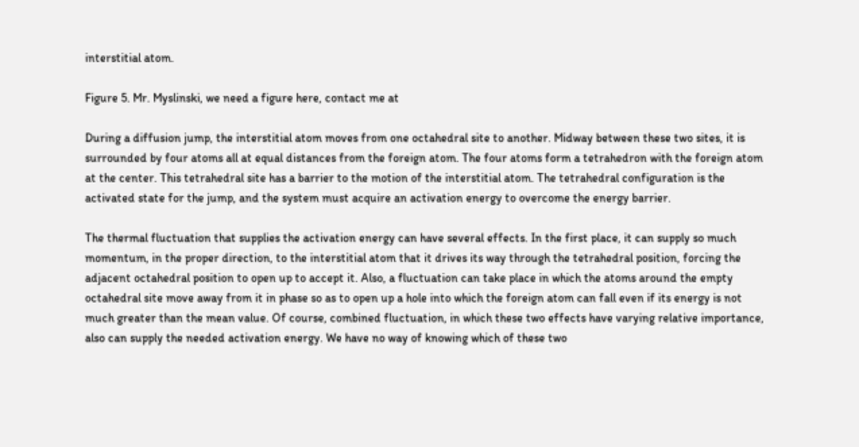interstitial atom.

Figure 5. Mr. Myslinski, we need a figure here, contact me at

During a diffusion jump, the interstitial atom moves from one octahedral site to another. Midway between these two sites, it is surrounded by four atoms all at equal distances from the foreign atom. The four atoms form a tetrahedron with the foreign atom at the center. This tetrahedral site has a barrier to the motion of the interstitial atom. The tetrahedral configuration is the activated state for the jump, and the system must acquire an activation energy to overcome the energy barrier.

The thermal fluctuation that supplies the activation energy can have several effects. In the first place, it can supply so much momentum, in the proper direction, to the interstitial atom that it drives its way through the tetrahedral position, forcing the adjacent octahedral position to open up to accept it. Also, a fluctuation can take place in which the atoms around the empty octahedral site move away from it in phase so as to open up a hole into which the foreign atom can fall even if its energy is not much greater than the mean value. Of course, combined fluctuation, in which these two effects have varying relative importance, also can supply the needed activation energy. We have no way of knowing which of these two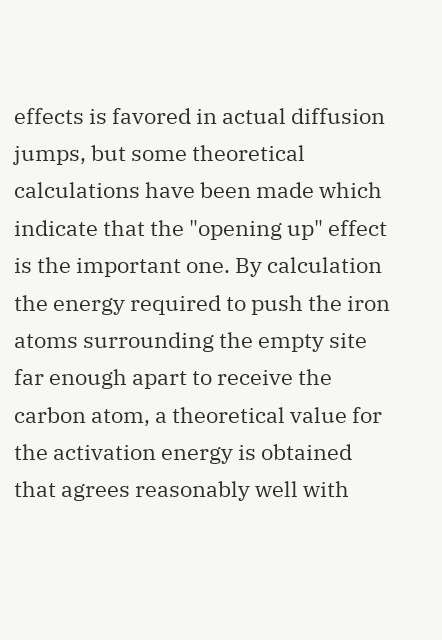effects is favored in actual diffusion jumps, but some theoretical calculations have been made which indicate that the "opening up" effect is the important one. By calculation the energy required to push the iron atoms surrounding the empty site far enough apart to receive the carbon atom, a theoretical value for the activation energy is obtained that agrees reasonably well with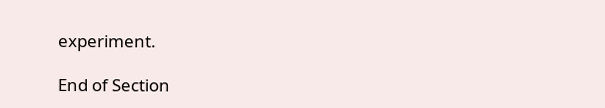experiment.

End of Section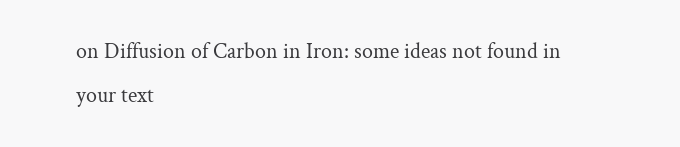on Diffusion of Carbon in Iron: some ideas not found in your text